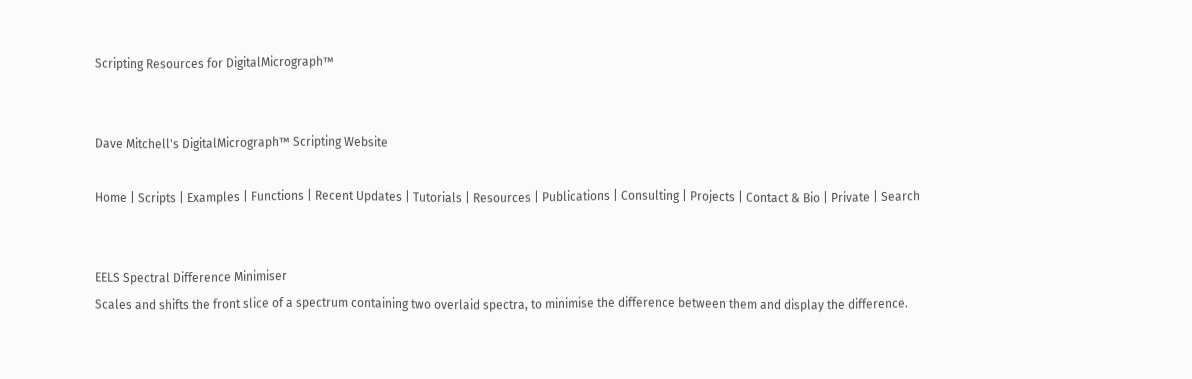Scripting Resources for DigitalMicrograph™


Dave Mitchell's DigitalMicrograph™ Scripting Website

Home | Scripts | Examples | Functions | Recent Updates | Tutorials | Resources | Publications | Consulting | Projects | Contact & Bio | Private | Search


EELS Spectral Difference Minimiser
Scales and shifts the front slice of a spectrum containing two overlaid spectra, to minimise the difference between them and display the difference.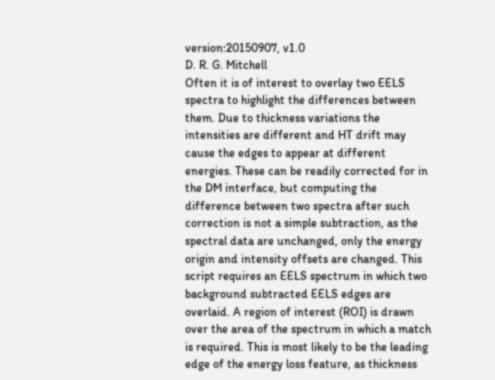version:20150907, v1.0
D. R. G. Mitchell
Often it is of interest to overlay two EELS spectra to highlight the differences between them. Due to thickness variations the intensities are different and HT drift may cause the edges to appear at different energies. These can be readily corrected for in the DM interface, but computing the difference between two spectra after such correction is not a simple subtraction, as the spectral data are unchanged, only the energy origin and intensity offsets are changed. This script requires an EELS spectrum in which two background subtracted EELS edges are overlaid. A region of interest (ROI) is drawn over the area of the spectrum in which a match is required. This is most likely to be the leading edge of the energy loss feature, as thickness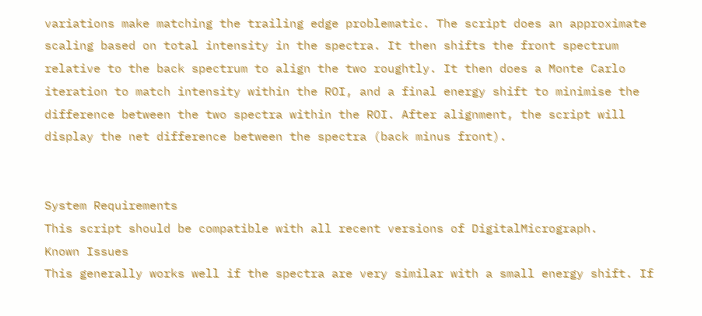variations make matching the trailing edge problematic. The script does an approximate scaling based on total intensity in the spectra. It then shifts the front spectrum relative to the back spectrum to align the two roughtly. It then does a Monte Carlo iteration to match intensity within the ROI, and a final energy shift to minimise the difference between the two spectra within the ROI. After alignment, the script will display the net difference between the spectra (back minus front).


System Requirements
This script should be compatible with all recent versions of DigitalMicrograph.
Known Issues
This generally works well if the spectra are very similar with a small energy shift. If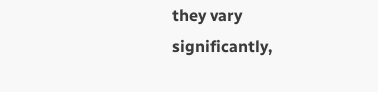they vary significantly,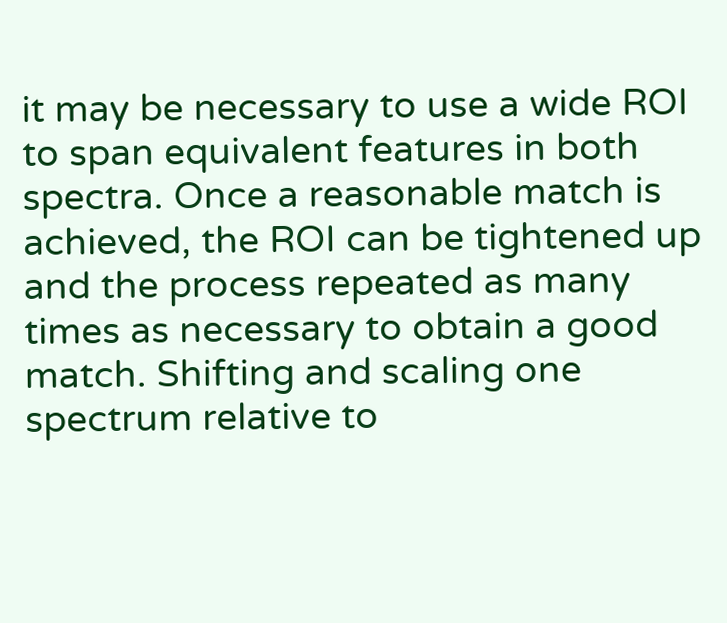it may be necessary to use a wide ROI to span equivalent features in both spectra. Once a reasonable match is achieved, the ROI can be tightened up and the process repeated as many times as necessary to obtain a good match. Shifting and scaling one spectrum relative to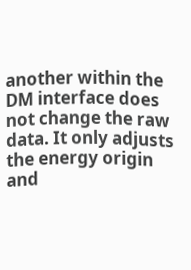another within the DM interface does not change the raw data. It only adjusts the energy origin and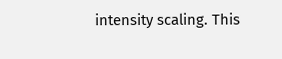intensity scaling. This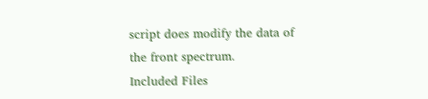script does modify the data of the front spectrum.
Included Files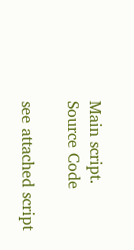Main script.
Source Code

see attached script